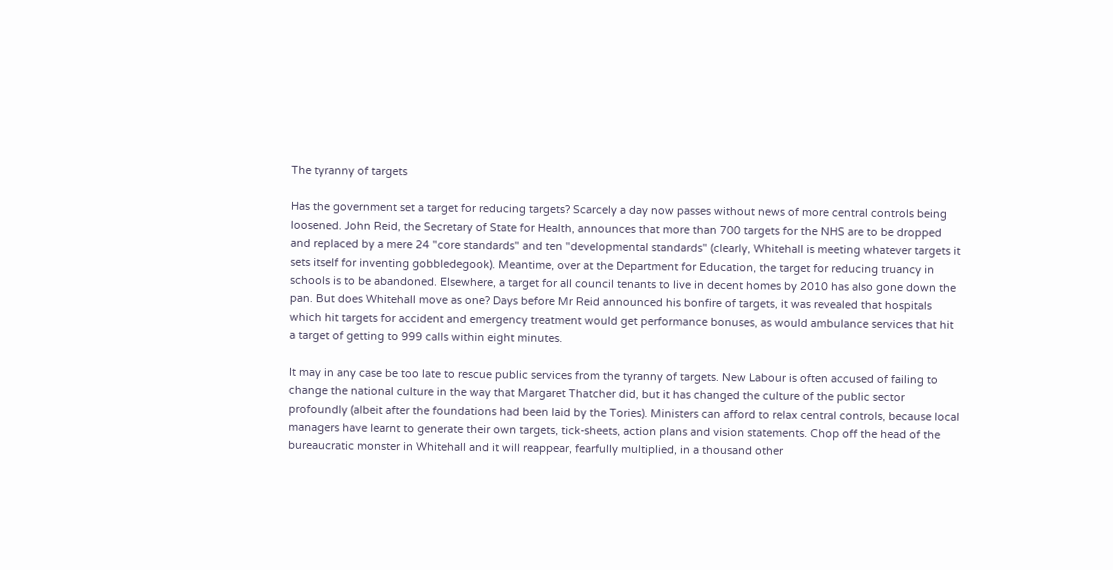The tyranny of targets

Has the government set a target for reducing targets? Scarcely a day now passes without news of more central controls being loosened. John Reid, the Secretary of State for Health, announces that more than 700 targets for the NHS are to be dropped and replaced by a mere 24 "core standards" and ten "developmental standards" (clearly, Whitehall is meeting whatever targets it sets itself for inventing gobbledegook). Meantime, over at the Department for Education, the target for reducing truancy in schools is to be abandoned. Elsewhere, a target for all council tenants to live in decent homes by 2010 has also gone down the pan. But does Whitehall move as one? Days before Mr Reid announced his bonfire of targets, it was revealed that hospitals which hit targets for accident and emergency treatment would get performance bonuses, as would ambulance services that hit a target of getting to 999 calls within eight minutes.

It may in any case be too late to rescue public services from the tyranny of targets. New Labour is often accused of failing to change the national culture in the way that Margaret Thatcher did, but it has changed the culture of the public sector profoundly (albeit after the foundations had been laid by the Tories). Ministers can afford to relax central controls, because local managers have learnt to generate their own targets, tick-sheets, action plans and vision statements. Chop off the head of the bureaucratic monster in Whitehall and it will reappear, fearfully multiplied, in a thousand other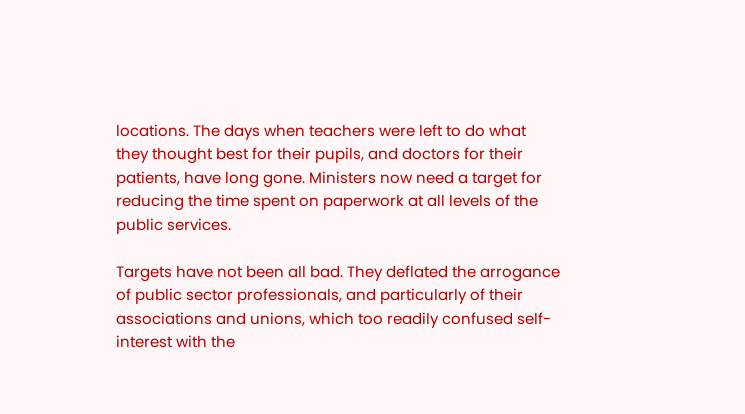locations. The days when teachers were left to do what they thought best for their pupils, and doctors for their patients, have long gone. Ministers now need a target for reducing the time spent on paperwork at all levels of the public services.

Targets have not been all bad. They deflated the arrogance of public sector professionals, and particularly of their associations and unions, which too readily confused self-interest with the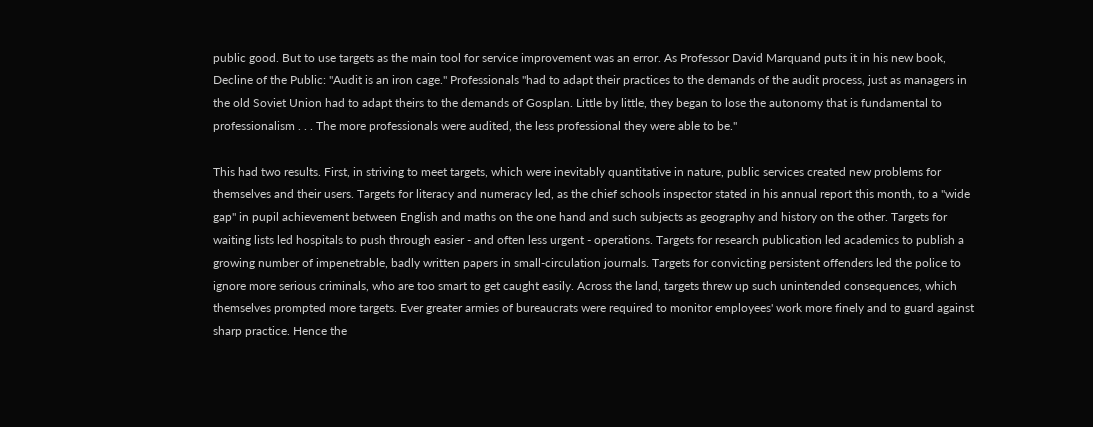public good. But to use targets as the main tool for service improvement was an error. As Professor David Marquand puts it in his new book, Decline of the Public: "Audit is an iron cage." Professionals "had to adapt their practices to the demands of the audit process, just as managers in the old Soviet Union had to adapt theirs to the demands of Gosplan. Little by little, they began to lose the autonomy that is fundamental to professionalism . . . The more professionals were audited, the less professional they were able to be."

This had two results. First, in striving to meet targets, which were inevitably quantitative in nature, public services created new problems for themselves and their users. Targets for literacy and numeracy led, as the chief schools inspector stated in his annual report this month, to a "wide gap" in pupil achievement between English and maths on the one hand and such subjects as geography and history on the other. Targets for waiting lists led hospitals to push through easier - and often less urgent - operations. Targets for research publication led academics to publish a growing number of impenetrable, badly written papers in small-circulation journals. Targets for convicting persistent offenders led the police to ignore more serious criminals, who are too smart to get caught easily. Across the land, targets threw up such unintended consequences, which themselves prompted more targets. Ever greater armies of bureaucrats were required to monitor employees' work more finely and to guard against sharp practice. Hence the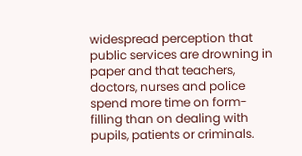widespread perception that public services are drowning in paper and that teachers, doctors, nurses and police spend more time on form-filling than on dealing with pupils, patients or criminals.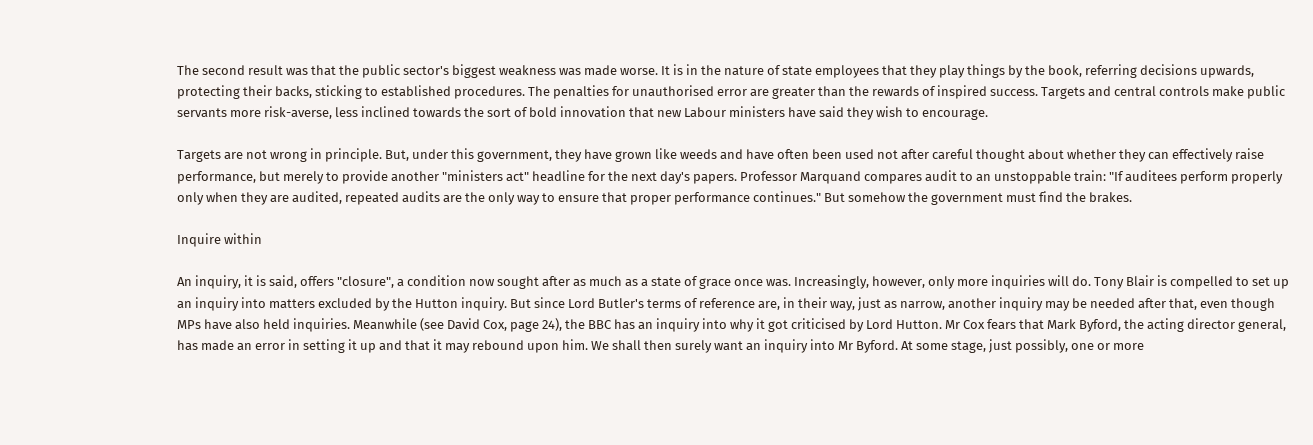The second result was that the public sector's biggest weakness was made worse. It is in the nature of state employees that they play things by the book, referring decisions upwards, protecting their backs, sticking to established procedures. The penalties for unauthorised error are greater than the rewards of inspired success. Targets and central controls make public servants more risk-averse, less inclined towards the sort of bold innovation that new Labour ministers have said they wish to encourage.

Targets are not wrong in principle. But, under this government, they have grown like weeds and have often been used not after careful thought about whether they can effectively raise performance, but merely to provide another "ministers act" headline for the next day's papers. Professor Marquand compares audit to an unstoppable train: "If auditees perform properly only when they are audited, repeated audits are the only way to ensure that proper performance continues." But somehow the government must find the brakes.

Inquire within

An inquiry, it is said, offers "closure", a condition now sought after as much as a state of grace once was. Increasingly, however, only more inquiries will do. Tony Blair is compelled to set up an inquiry into matters excluded by the Hutton inquiry. But since Lord Butler's terms of reference are, in their way, just as narrow, another inquiry may be needed after that, even though MPs have also held inquiries. Meanwhile (see David Cox, page 24), the BBC has an inquiry into why it got criticised by Lord Hutton. Mr Cox fears that Mark Byford, the acting director general, has made an error in setting it up and that it may rebound upon him. We shall then surely want an inquiry into Mr Byford. At some stage, just possibly, one or more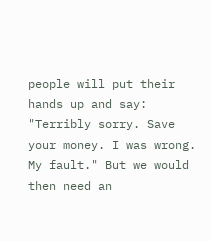people will put their hands up and say: "Terribly sorry. Save your money. I was wrong. My fault." But we would then need an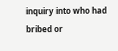inquiry into who had bribed or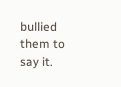bullied them to say it.